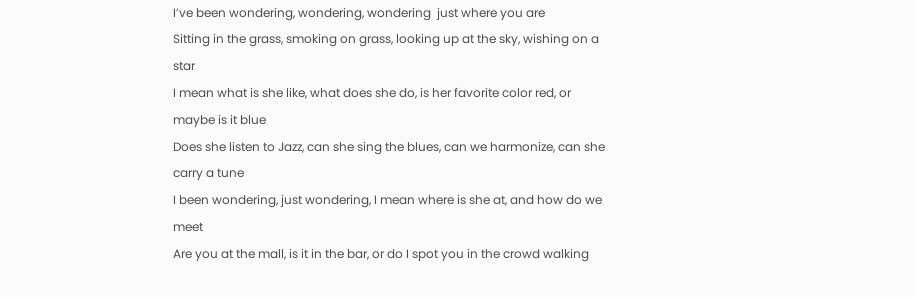I’ve been wondering, wondering, wondering  just where you are
Sitting in the grass, smoking on grass, looking up at the sky, wishing on a star
I mean what is she like, what does she do, is her favorite color red, or maybe is it blue
Does she listen to Jazz, can she sing the blues, can we harmonize, can she carry a tune
I been wondering, just wondering, I mean where is she at, and how do we meet
Are you at the mall, is it in the bar, or do I spot you in the crowd walking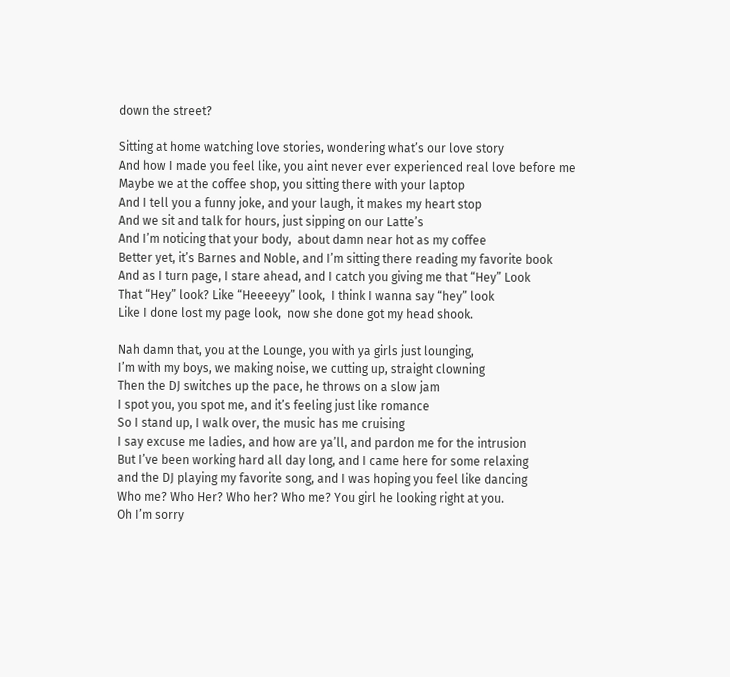down the street?

Sitting at home watching love stories, wondering what’s our love story
And how I made you feel like, you aint never ever experienced real love before me
Maybe we at the coffee shop, you sitting there with your laptop
And I tell you a funny joke, and your laugh, it makes my heart stop
And we sit and talk for hours, just sipping on our Latte’s
And I’m noticing that your body,  about damn near hot as my coffee
Better yet, it’s Barnes and Noble, and I’m sitting there reading my favorite book
And as I turn page, I stare ahead, and I catch you giving me that “Hey” Look
That “Hey” look? Like “Heeeeyy” look,  I think I wanna say “hey” look
Like I done lost my page look,  now she done got my head shook.

Nah damn that, you at the Lounge, you with ya girls just lounging,
I’m with my boys, we making noise, we cutting up, straight clowning
Then the DJ switches up the pace, he throws on a slow jam
I spot you, you spot me, and it’s feeling just like romance
So I stand up, I walk over, the music has me cruising
I say excuse me ladies, and how are ya’ll, and pardon me for the intrusion
But I’ve been working hard all day long, and I came here for some relaxing
and the DJ playing my favorite song, and I was hoping you feel like dancing
Who me? Who Her? Who her? Who me? You girl he looking right at you.
Oh I’m sorry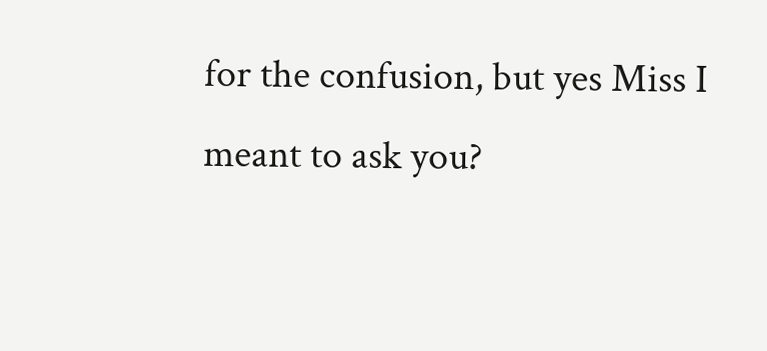for the confusion, but yes Miss I meant to ask you?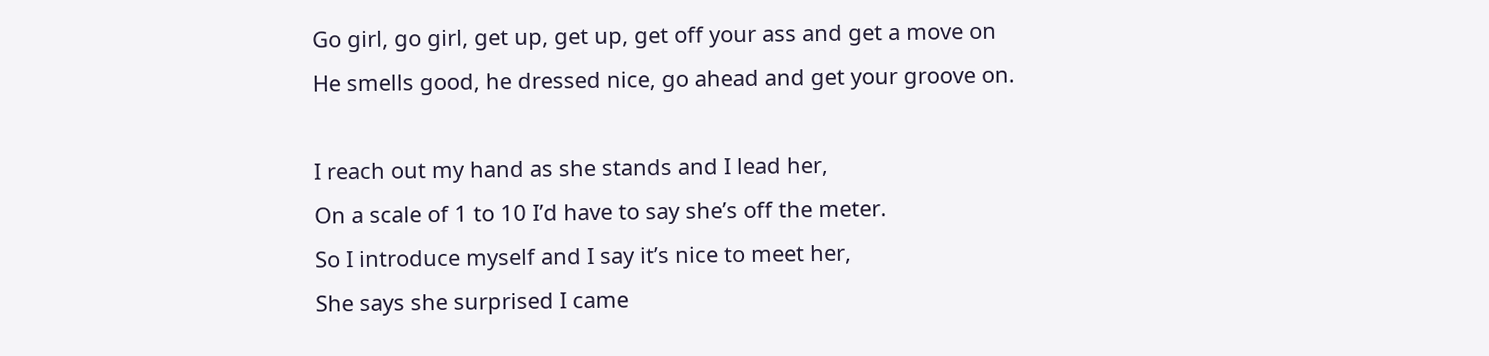Go girl, go girl, get up, get up, get off your ass and get a move on
He smells good, he dressed nice, go ahead and get your groove on.

I reach out my hand as she stands and I lead her,
On a scale of 1 to 10 I’d have to say she’s off the meter.
So I introduce myself and I say it’s nice to meet her,
She says she surprised I came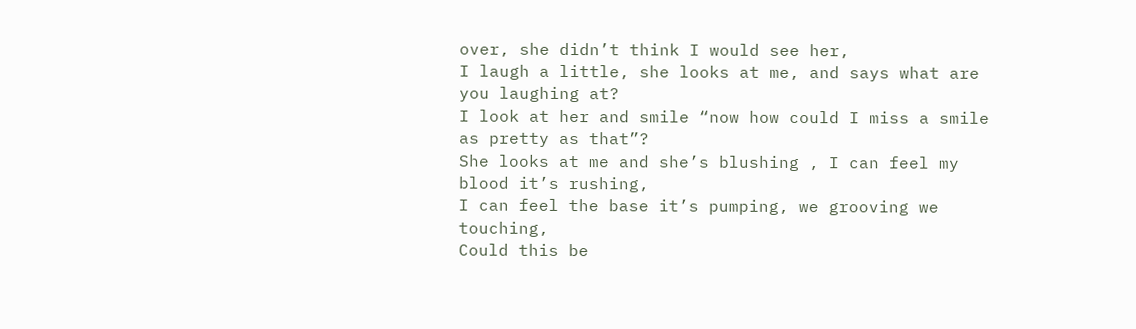over, she didn’t think I would see her,
I laugh a little, she looks at me, and says what are you laughing at?
I look at her and smile “now how could I miss a smile as pretty as that”?
She looks at me and she’s blushing , I can feel my blood it’s rushing,
I can feel the base it’s pumping, we grooving we touching,
Could this be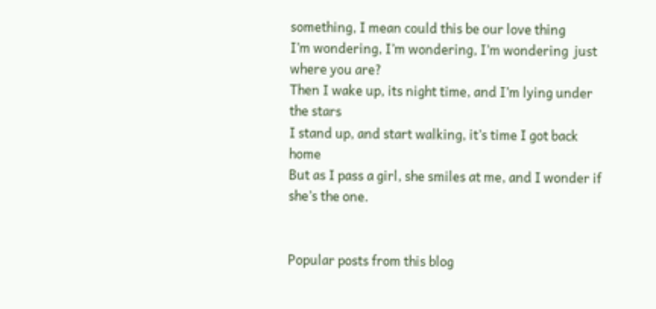something, I mean could this be our love thing
I’m wondering, I’m wondering, I’m wondering  just where you are?
Then I wake up, its night time, and I’m lying under the stars
I stand up, and start walking, it’s time I got back home
But as I pass a girl, she smiles at me, and I wonder if she’s the one.


Popular posts from this blog